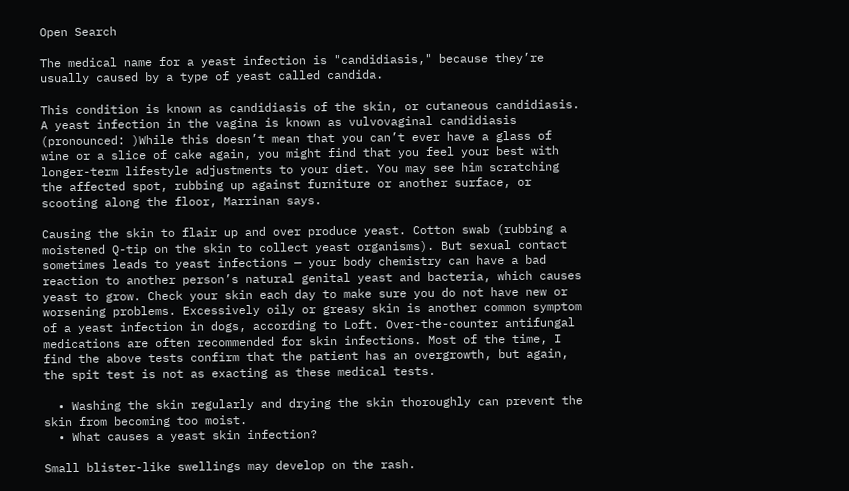Open Search

The medical name for a yeast infection is "candidiasis," because they’re usually caused by a type of yeast called candida.

This condition is known as candidiasis of the skin, or cutaneous candidiasis. A yeast infection in the vagina is known as vulvovaginal candidiasis (pronounced: )While this doesn’t mean that you can’t ever have a glass of wine or a slice of cake again, you might find that you feel your best with longer-term lifestyle adjustments to your diet. You may see him scratching the affected spot, rubbing up against furniture or another surface, or scooting along the floor, Marrinan says.

Causing the skin to flair up and over produce yeast. Cotton swab (rubbing a moistened Q-tip on the skin to collect yeast organisms). But sexual contact sometimes leads to yeast infections — your body chemistry can have a bad reaction to another person’s natural genital yeast and bacteria, which causes yeast to grow. Check your skin each day to make sure you do not have new or worsening problems. Excessively oily or greasy skin is another common symptom of a yeast infection in dogs, according to Loft. Over-the-counter antifungal medications are often recommended for skin infections. Most of the time, I find the above tests confirm that the patient has an overgrowth, but again, the spit test is not as exacting as these medical tests.

  • Washing the skin regularly and drying the skin thoroughly can prevent the skin from becoming too moist.
  • What causes a yeast skin infection?

Small blister-like swellings may develop on the rash.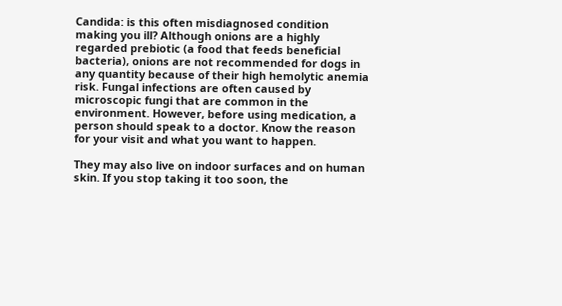Candida: is this often misdiagnosed condition making you ill? Although onions are a highly regarded prebiotic (a food that feeds beneficial bacteria), onions are not recommended for dogs in any quantity because of their high hemolytic anemia risk. Fungal infections are often caused by microscopic fungi that are common in the environment. However, before using medication, a person should speak to a doctor. Know the reason for your visit and what you want to happen.

They may also live on indoor surfaces and on human skin. If you stop taking it too soon, the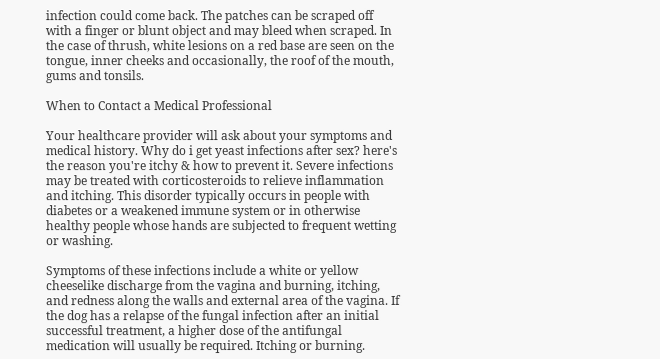infection could come back. The patches can be scraped off with a finger or blunt object and may bleed when scraped. In the case of thrush, white lesions on a red base are seen on the tongue, inner cheeks and occasionally, the roof of the mouth, gums and tonsils.

When to Contact a Medical Professional

Your healthcare provider will ask about your symptoms and medical history. Why do i get yeast infections after sex? here's the reason you're itchy & how to prevent it. Severe infections may be treated with corticosteroids to relieve inflammation and itching. This disorder typically occurs in people with diabetes or a weakened immune system or in otherwise healthy people whose hands are subjected to frequent wetting or washing.

Symptoms of these infections include a white or yellow cheeselike discharge from the vagina and burning, itching, and redness along the walls and external area of the vagina. If the dog has a relapse of the fungal infection after an initial successful treatment, a higher dose of the antifungal medication will usually be required. Itching or burning.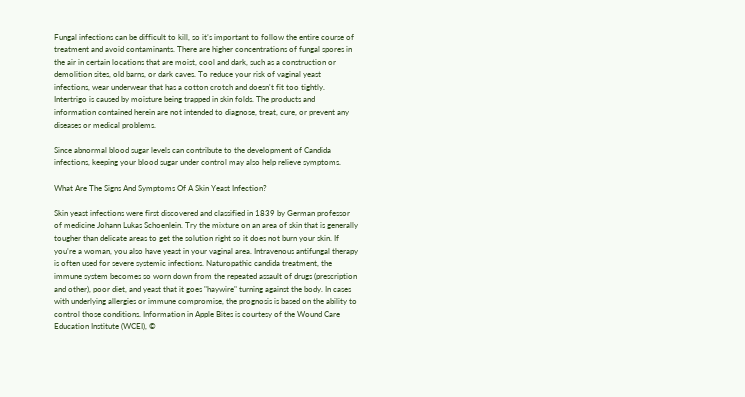Fungal infections can be difficult to kill, so it’s important to follow the entire course of treatment and avoid contaminants. There are higher concentrations of fungal spores in the air in certain locations that are moist, cool and dark, such as a construction or demolition sites, old barns, or dark caves. To reduce your risk of vaginal yeast infections, wear underwear that has a cotton crotch and doesn't fit too tightly. Intertrigo is caused by moisture being trapped in skin folds. The products and information contained herein are not intended to diagnose, treat, cure, or prevent any diseases or medical problems.

Since abnormal blood sugar levels can contribute to the development of Candida infections, keeping your blood sugar under control may also help relieve symptoms.

What Are The Signs And Symptoms Of A Skin Yeast Infection?

Skin yeast infections were first discovered and classified in 1839 by German professor of medicine Johann Lukas Schoenlein. Try the mixture on an area of skin that is generally tougher than delicate areas to get the solution right so it does not burn your skin. If you’re a woman, you also have yeast in your vaginal area. Intravenous antifungal therapy is often used for severe systemic infections. Naturopathic candida treatment, the immune system becomes so worn down from the repeated assault of drugs (prescription and other), poor diet, and yeast that it goes "haywire" turning against the body. In cases with underlying allergies or immune compromise, the prognosis is based on the ability to control those conditions. Information in Apple Bites is courtesy of the Wound Care Education Institute (WCEI), ©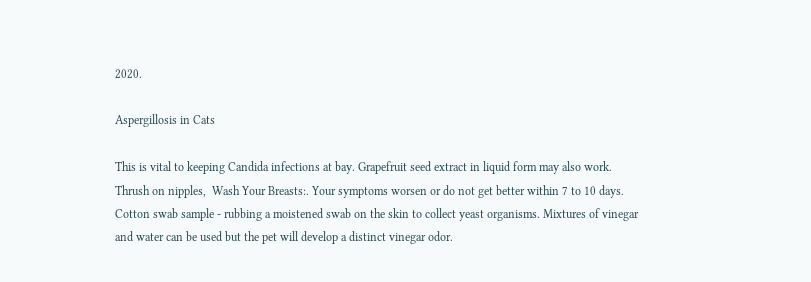2020.

Aspergillosis in Cats

This is vital to keeping Candida infections at bay. Grapefruit seed extract in liquid form may also work. Thrush on nipples,  Wash Your Breasts:. Your symptoms worsen or do not get better within 7 to 10 days. Cotton swab sample - rubbing a moistened swab on the skin to collect yeast organisms. Mixtures of vinegar and water can be used but the pet will develop a distinct vinegar odor.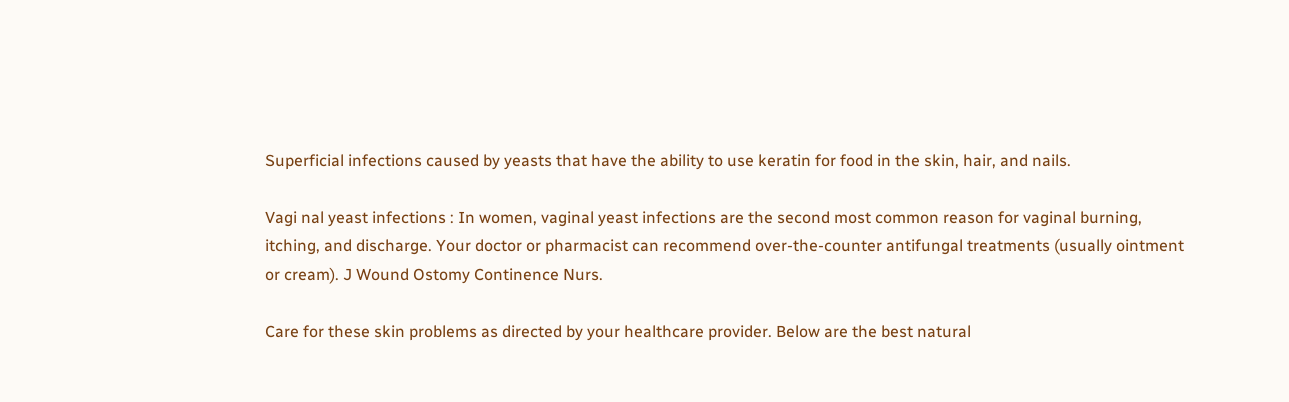Superficial infections caused by yeasts that have the ability to use keratin for food in the skin, hair, and nails.

Vagi nal yeast infections : In women, vaginal yeast infections are the second most common reason for vaginal burning, itching, and discharge. Your doctor or pharmacist can recommend over-the-counter antifungal treatments (usually ointment or cream). J Wound Ostomy Continence Nurs.

Care for these skin problems as directed by your healthcare provider. Below are the best natural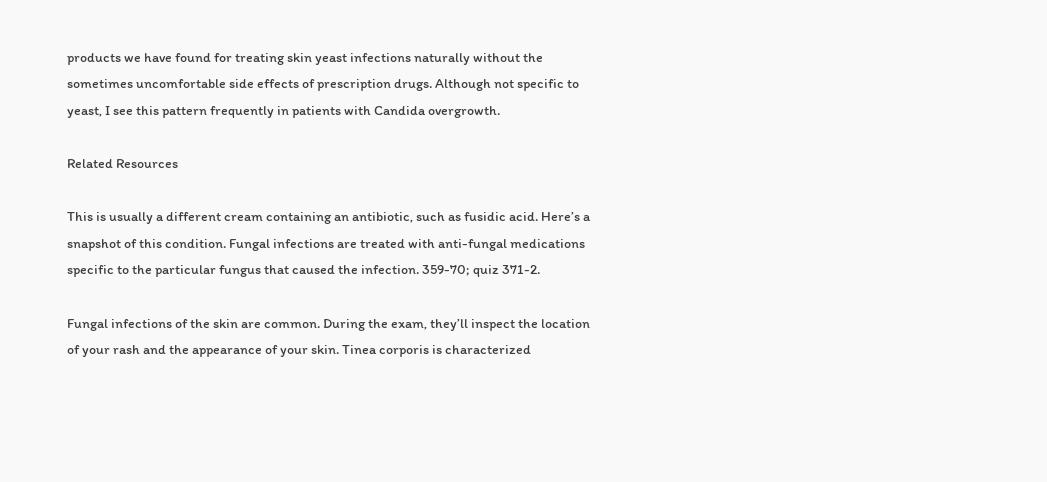products we have found for treating skin yeast infections naturally without the sometimes uncomfortable side effects of prescription drugs. Although not specific to yeast, I see this pattern frequently in patients with Candida overgrowth.

Related Resources

This is usually a different cream containing an antibiotic, such as fusidic acid. Here’s a snapshot of this condition. Fungal infections are treated with anti-fungal medications specific to the particular fungus that caused the infection. 359-70; quiz 371-2.

Fungal infections of the skin are common. During the exam, they’ll inspect the location of your rash and the appearance of your skin. Tinea corporis is characterized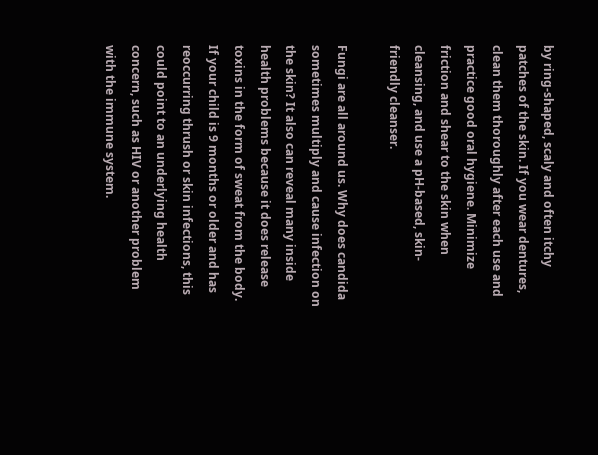by ring-shaped, scaly and often itchy patches of the skin. If you wear dentures, clean them thoroughly after each use and practice good oral hygiene. Minimize friction and shear to the skin when cleansing, and use a pH-based, skin-friendly cleanser.

Fungi are all around us. Why does candida sometimes multiply and cause infection on the skin? It also can reveal many inside health problems because it does release toxins in the form of sweat from the body. If your child is 9 months or older and has reoccurring thrush or skin infections, this could point to an underlying health concern, such as HIV or another problem with the immune system.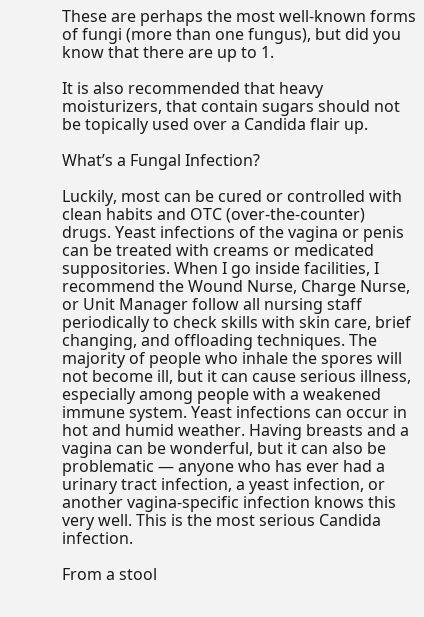These are perhaps the most well-known forms of fungi (more than one fungus), but did you know that there are up to 1.

It is also recommended that heavy moisturizers, that contain sugars should not be topically used over a Candida flair up.

What’s a Fungal Infection?

Luckily, most can be cured or controlled with clean habits and OTC (over-the-counter) drugs. Yeast infections of the vagina or penis can be treated with creams or medicated suppositories. When I go inside facilities, I recommend the Wound Nurse, Charge Nurse, or Unit Manager follow all nursing staff periodically to check skills with skin care, brief changing, and offloading techniques. The majority of people who inhale the spores will not become ill, but it can cause serious illness, especially among people with a weakened immune system. Yeast infections can occur in hot and humid weather. Having breasts and a vagina can be wonderful, but it can also be problematic — anyone who has ever had a urinary tract infection, a yeast infection, or another vagina-specific infection knows this very well. This is the most serious Candida infection.

From a stool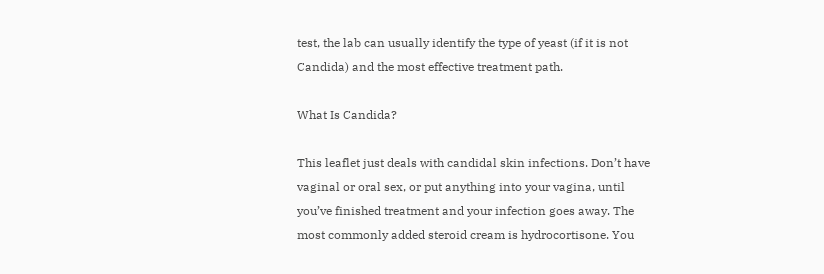test, the lab can usually identify the type of yeast (if it is not Candida) and the most effective treatment path.

What Is Candida?

This leaflet just deals with candidal skin infections. Don’t have vaginal or oral sex, or put anything into your vagina, until you’ve finished treatment and your infection goes away. The most commonly added steroid cream is hydrocortisone. You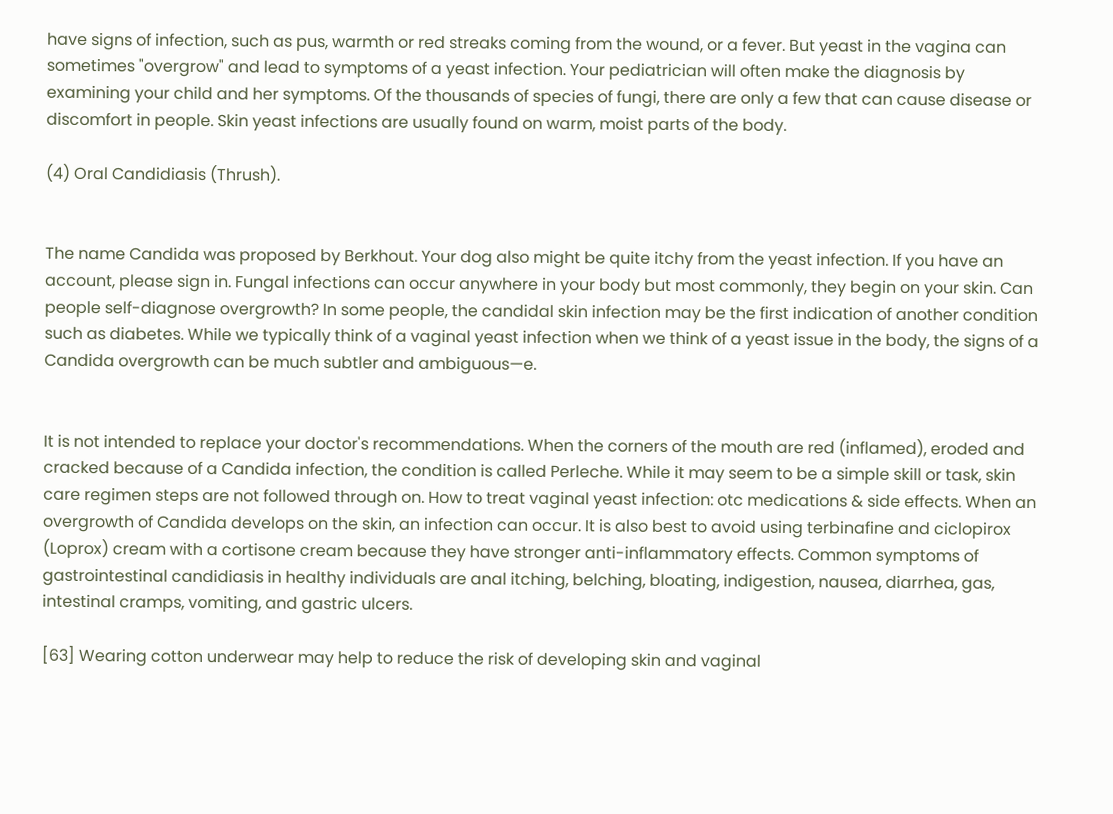have signs of infection, such as pus, warmth or red streaks coming from the wound, or a fever. But yeast in the vagina can sometimes "overgrow" and lead to symptoms of a yeast infection. Your pediatrician will often make the diagnosis by examining your child and her symptoms. Of the thousands of species of fungi, there are only a few that can cause disease or discomfort in people. Skin yeast infections are usually found on warm, moist parts of the body.

(4) Oral Candidiasis (Thrush).


The name Candida was proposed by Berkhout. Your dog also might be quite itchy from the yeast infection. If you have an account, please sign in. Fungal infections can occur anywhere in your body but most commonly, they begin on your skin. Can people self-diagnose overgrowth? In some people, the candidal skin infection may be the first indication of another condition such as diabetes. While we typically think of a vaginal yeast infection when we think of a yeast issue in the body, the signs of a Candida overgrowth can be much subtler and ambiguous—e.


It is not intended to replace your doctor's recommendations. When the corners of the mouth are red (inflamed), eroded and cracked because of a Candida infection, the condition is called Perleche. While it may seem to be a simple skill or task, skin care regimen steps are not followed through on. How to treat vaginal yeast infection: otc medications & side effects. When an overgrowth of Candida develops on the skin, an infection can occur. It is also best to avoid using terbinafine and ciclopirox (Loprox) cream with a cortisone cream because they have stronger anti-inflammatory effects. Common symptoms of gastrointestinal candidiasis in healthy individuals are anal itching, belching, bloating, indigestion, nausea, diarrhea, gas, intestinal cramps, vomiting, and gastric ulcers.

[63] Wearing cotton underwear may help to reduce the risk of developing skin and vaginal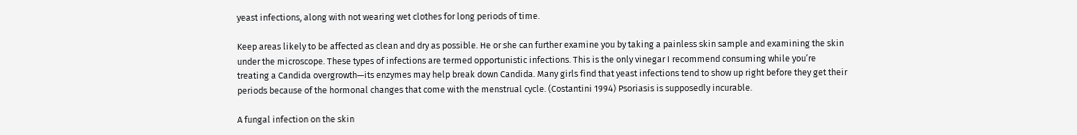yeast infections, along with not wearing wet clothes for long periods of time.

Keep areas likely to be affected as clean and dry as possible. He or she can further examine you by taking a painless skin sample and examining the skin under the microscope. These types of infections are termed opportunistic infections. This is the only vinegar I recommend consuming while you’re treating a Candida overgrowth—its enzymes may help break down Candida. Many girls find that yeast infections tend to show up right before they get their periods because of the hormonal changes that come with the menstrual cycle. (Costantini 1994) Psoriasis is supposedly incurable.

A fungal infection on the skin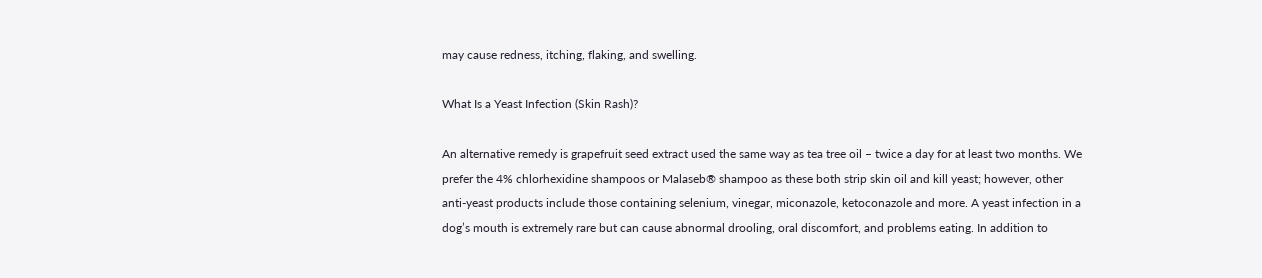may cause redness, itching, flaking, and swelling.

What Is a Yeast Infection (Skin Rash)?

An alternative remedy is grapefruit seed extract used the same way as tea tree oil – twice a day for at least two months. We prefer the 4% chlorhexidine shampoos or Malaseb® shampoo as these both strip skin oil and kill yeast; however, other anti-yeast products include those containing selenium, vinegar, miconazole, ketoconazole and more. A yeast infection in a dog’s mouth is extremely rare but can cause abnormal drooling, oral discomfort, and problems eating. In addition to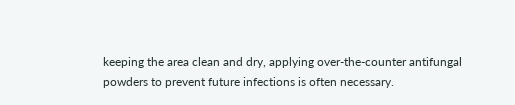keeping the area clean and dry, applying over-the-counter antifungal powders to prevent future infections is often necessary.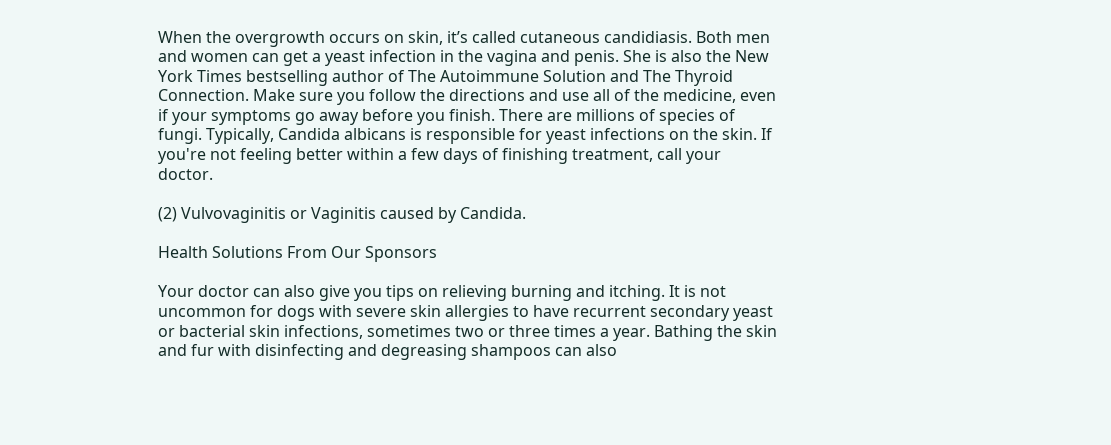When the overgrowth occurs on skin, it’s called cutaneous candidiasis. Both men and women can get a yeast infection in the vagina and penis. She is also the New York Times bestselling author of The Autoimmune Solution and The Thyroid Connection. Make sure you follow the directions and use all of the medicine, even if your symptoms go away before you finish. There are millions of species of fungi. Typically, Candida albicans is responsible for yeast infections on the skin. If you're not feeling better within a few days of finishing treatment, call your doctor.

(2) Vulvovaginitis or Vaginitis caused by Candida.

Health Solutions From Our Sponsors

Your doctor can also give you tips on relieving burning and itching. It is not uncommon for dogs with severe skin allergies to have recurrent secondary yeast or bacterial skin infections, sometimes two or three times a year. Bathing the skin and fur with disinfecting and degreasing shampoos can also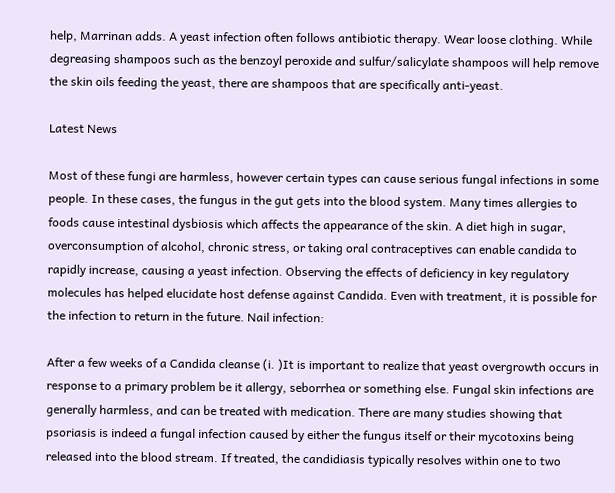help, Marrinan adds. A yeast infection often follows antibiotic therapy. Wear loose clothing. While degreasing shampoos such as the benzoyl peroxide and sulfur/salicylate shampoos will help remove the skin oils feeding the yeast, there are shampoos that are specifically anti-yeast.

Latest News

Most of these fungi are harmless, however certain types can cause serious fungal infections in some people. In these cases, the fungus in the gut gets into the blood system. Many times allergies to foods cause intestinal dysbiosis which affects the appearance of the skin. A diet high in sugar, overconsumption of alcohol, chronic stress, or taking oral contraceptives can enable candida to rapidly increase, causing a yeast infection. Observing the effects of deficiency in key regulatory molecules has helped elucidate host defense against Candida. Even with treatment, it is possible for the infection to return in the future. Nail infection:

After a few weeks of a Candida cleanse (i. )It is important to realize that yeast overgrowth occurs in response to a primary problem be it allergy, seborrhea or something else. Fungal skin infections are generally harmless, and can be treated with medication. There are many studies showing that psoriasis is indeed a fungal infection caused by either the fungus itself or their mycotoxins being released into the blood stream. If treated, the candidiasis typically resolves within one to two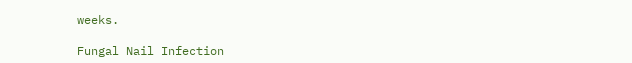weeks.

Fungal Nail Infection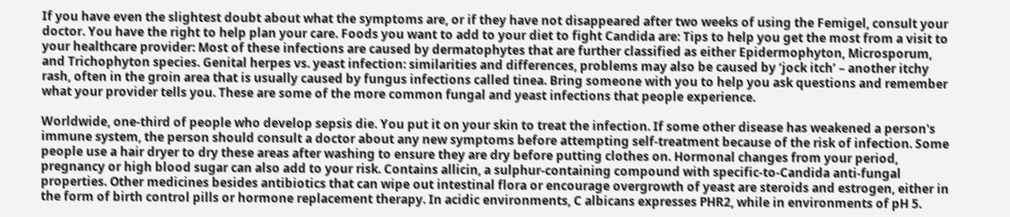If you have even the slightest doubt about what the symptoms are, or if they have not disappeared after two weeks of using the Femigel, consult your doctor. You have the right to help plan your care. Foods you want to add to your diet to fight Candida are: Tips to help you get the most from a visit to your healthcare provider: Most of these infections are caused by dermatophytes that are further classified as either Epidermophyton, Microsporum, and Trichophyton species. Genital herpes vs. yeast infection: similarities and differences, problems may also be caused by ‘jock itch’ – another itchy rash, often in the groin area that is usually caused by fungus infections called tinea. Bring someone with you to help you ask questions and remember what your provider tells you. These are some of the more common fungal and yeast infections that people experience.

Worldwide, one-third of people who develop sepsis die. You put it on your skin to treat the infection. If some other disease has weakened a person's immune system, the person should consult a doctor about any new symptoms before attempting self-treatment because of the risk of infection. Some people use a hair dryer to dry these areas after washing to ensure they are dry before putting clothes on. Hormonal changes from your period, pregnancy or high blood sugar can also add to your risk. Contains allicin, a sulphur-containing compound with specific-to-Candida anti-fungal properties. Other medicines besides antibiotics that can wipe out intestinal flora or encourage overgrowth of yeast are steroids and estrogen, either in the form of birth control pills or hormone replacement therapy. In acidic environments, C albicans expresses PHR2, while in environments of pH 5.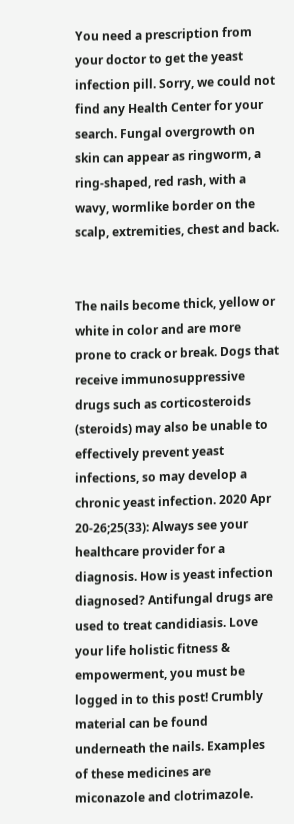You need a prescription from your doctor to get the yeast infection pill. Sorry, we could not find any Health Center for your search. Fungal overgrowth on skin can appear as ringworm, a ring-shaped, red rash, with a wavy, wormlike border on the scalp, extremities, chest and back.


The nails become thick, yellow or white in color and are more prone to crack or break. Dogs that receive immunosuppressive drugs such as corticosteroids (steroids) may also be unable to effectively prevent yeast infections, so may develop a chronic yeast infection. 2020 Apr 20-26;25(33): Always see your healthcare provider for a diagnosis. How is yeast infection diagnosed? Antifungal drugs are used to treat candidiasis. Love your life holistic fitness & empowerment, you must be logged in to this post! Crumbly material can be found underneath the nails. Examples of these medicines are miconazole and clotrimazole.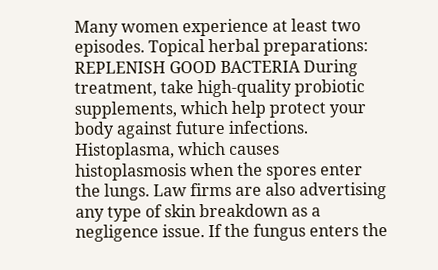Many women experience at least two episodes. Topical herbal preparations: REPLENISH GOOD BACTERIA During treatment, take high-quality probiotic supplements, which help protect your body against future infections. Histoplasma, which causes histoplasmosis when the spores enter the lungs. Law firms are also advertising any type of skin breakdown as a negligence issue. If the fungus enters the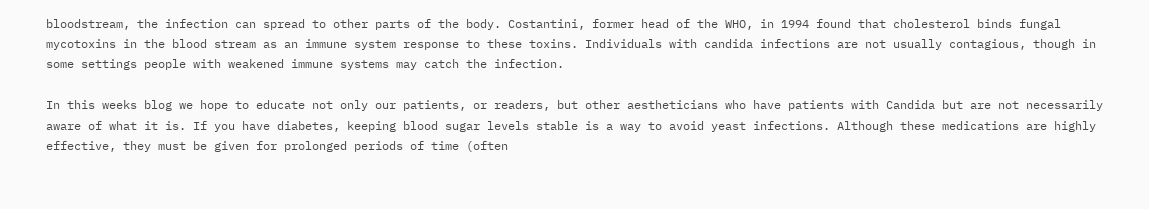bloodstream, the infection can spread to other parts of the body. Costantini, former head of the WHO, in 1994 found that cholesterol binds fungal mycotoxins in the blood stream as an immune system response to these toxins. Individuals with candida infections are not usually contagious, though in some settings people with weakened immune systems may catch the infection.

In this weeks blog we hope to educate not only our patients, or readers, but other aestheticians who have patients with Candida but are not necessarily aware of what it is. If you have diabetes, keeping blood sugar levels stable is a way to avoid yeast infections. Although these medications are highly effective, they must be given for prolonged periods of time (often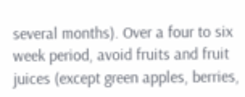several months). Over a four to six week period, avoid fruits and fruit juices (except green apples, berries,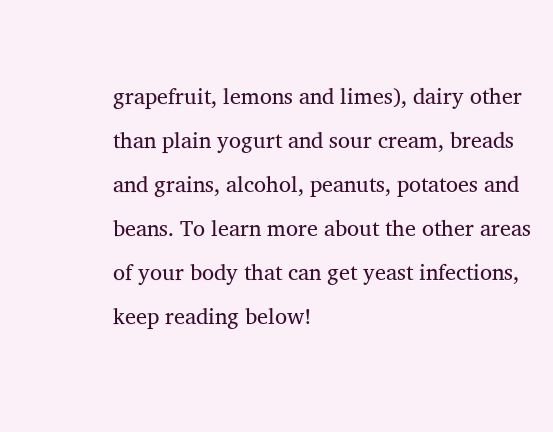grapefruit, lemons and limes), dairy other than plain yogurt and sour cream, breads and grains, alcohol, peanuts, potatoes and beans. To learn more about the other areas of your body that can get yeast infections, keep reading below!